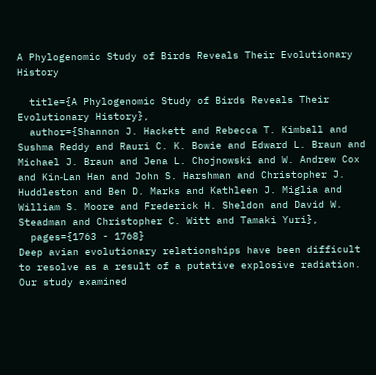A Phylogenomic Study of Birds Reveals Their Evolutionary History

  title={A Phylogenomic Study of Birds Reveals Their Evolutionary History},
  author={Shannon J. Hackett and Rebecca T. Kimball and Sushma Reddy and Rauri C. K. Bowie and Edward L. Braun and Michael J. Braun and Jena L. Chojnowski and W. Andrew Cox and Kin‐Lan Han and John S. Harshman and Christopher J. Huddleston and Ben D. Marks and Kathleen J. Miglia and William S. Moore and Frederick H. Sheldon and David W. Steadman and Christopher C. Witt and Tamaki Yuri},
  pages={1763 - 1768}
Deep avian evolutionary relationships have been difficult to resolve as a result of a putative explosive radiation. Our study examined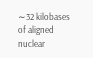∼32 kilobases of aligned nuclear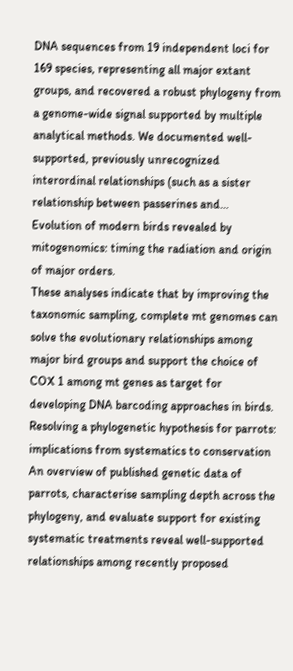DNA sequences from 19 independent loci for 169 species, representing all major extant groups, and recovered a robust phylogeny from a genome-wide signal supported by multiple analytical methods. We documented well-supported, previously unrecognized interordinal relationships (such as a sister relationship between passerines and…
Evolution of modern birds revealed by mitogenomics: timing the radiation and origin of major orders.
These analyses indicate that by improving the taxonomic sampling, complete mt genomes can solve the evolutionary relationships among major bird groups and support the choice of COX 1 among mt genes as target for developing DNA barcoding approaches in birds.
Resolving a phylogenetic hypothesis for parrots: implications from systematics to conservation
An overview of published genetic data of parrots, characterise sampling depth across the phylogeny, and evaluate support for existing systematic treatments reveal well-supported relationships among recently proposed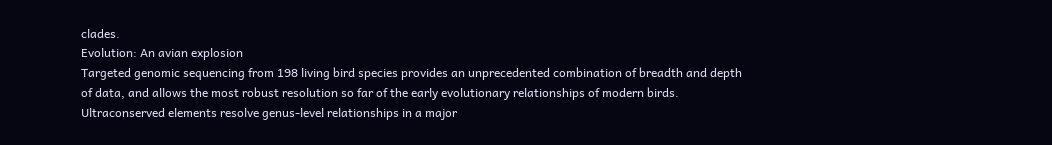clades.
Evolution: An avian explosion
Targeted genomic sequencing from 198 living bird species provides an unprecedented combination of breadth and depth of data, and allows the most robust resolution so far of the early evolutionary relationships of modern birds.
Ultraconserved elements resolve genus-level relationships in a major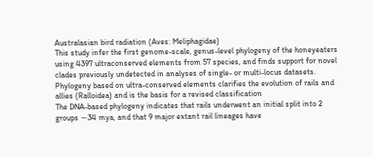Australasian bird radiation (Aves: Meliphagidae)
This study infer the first genome-scale, genus-level phylogeny of the honeyeaters using 4397 ultraconserved elements from 57 species, and finds support for novel clades previously undetected in analyses of single- or multi-locus datasets.
Phylogeny based on ultra-conserved elements clarifies the evolution of rails and allies (Ralloidea) and is the basis for a revised classification
The DNA-based phylogeny indicates that rails underwent an initial split into 2 groups ∼34 mya, and that 9 major extant rail lineages have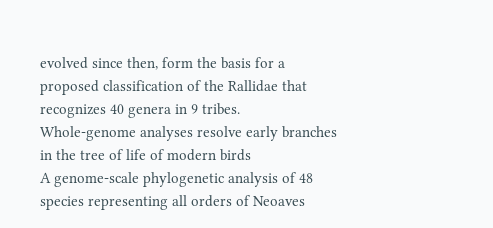evolved since then, form the basis for a proposed classification of the Rallidae that recognizes 40 genera in 9 tribes.
Whole-genome analyses resolve early branches in the tree of life of modern birds
A genome-scale phylogenetic analysis of 48 species representing all orders of Neoaves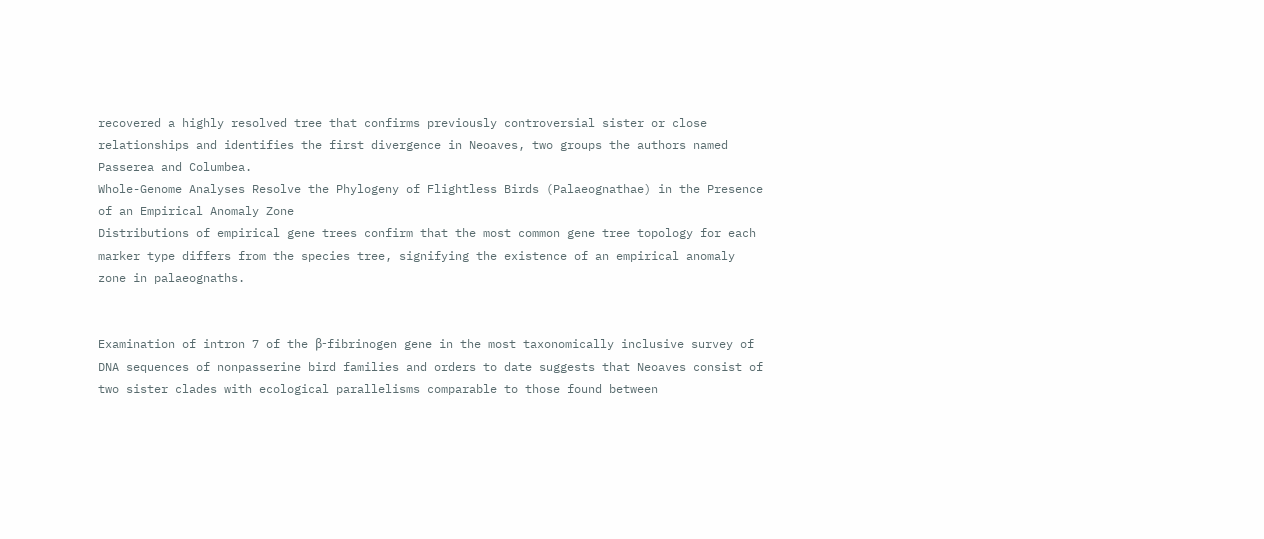recovered a highly resolved tree that confirms previously controversial sister or close relationships and identifies the first divergence in Neoaves, two groups the authors named Passerea and Columbea.
Whole-Genome Analyses Resolve the Phylogeny of Flightless Birds (Palaeognathae) in the Presence of an Empirical Anomaly Zone
Distributions of empirical gene trees confirm that the most common gene tree topology for each marker type differs from the species tree, signifying the existence of an empirical anomaly zone in palaeognaths.


Examination of intron 7 of the β-fibrinogen gene in the most taxonomically inclusive survey of DNA sequences of nonpasserine bird families and orders to date suggests that Neoaves consist of two sister clades with ecological parallelisms comparable to those found between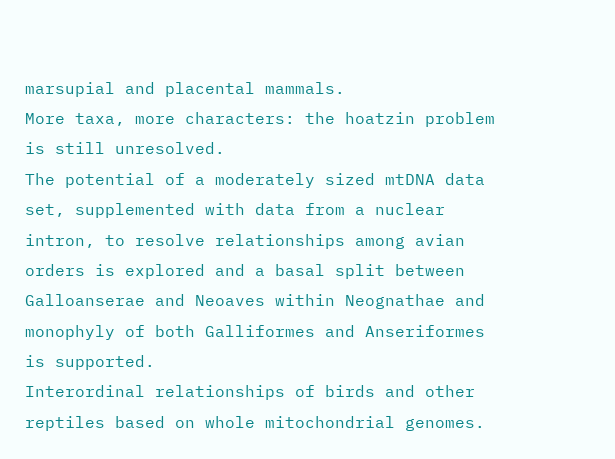marsupial and placental mammals.
More taxa, more characters: the hoatzin problem is still unresolved.
The potential of a moderately sized mtDNA data set, supplemented with data from a nuclear intron, to resolve relationships among avian orders is explored and a basal split between Galloanserae and Neoaves within Neognathae and monophyly of both Galliformes and Anseriformes is supported.
Interordinal relationships of birds and other reptiles based on whole mitochondrial genomes.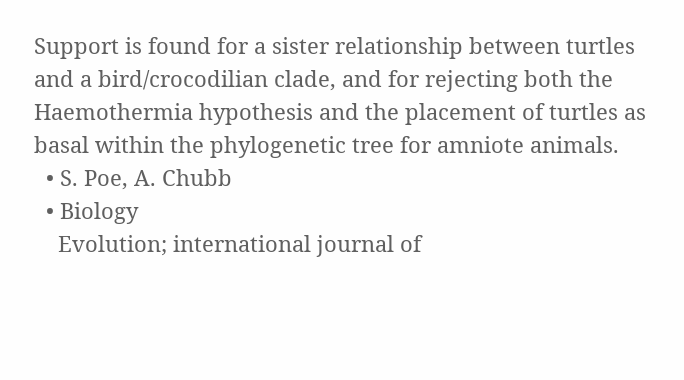Support is found for a sister relationship between turtles and a bird/crocodilian clade, and for rejecting both the Haemothermia hypothesis and the placement of turtles as basal within the phylogenetic tree for amniote animals.
  • S. Poe, A. Chubb
  • Biology
    Evolution; international journal of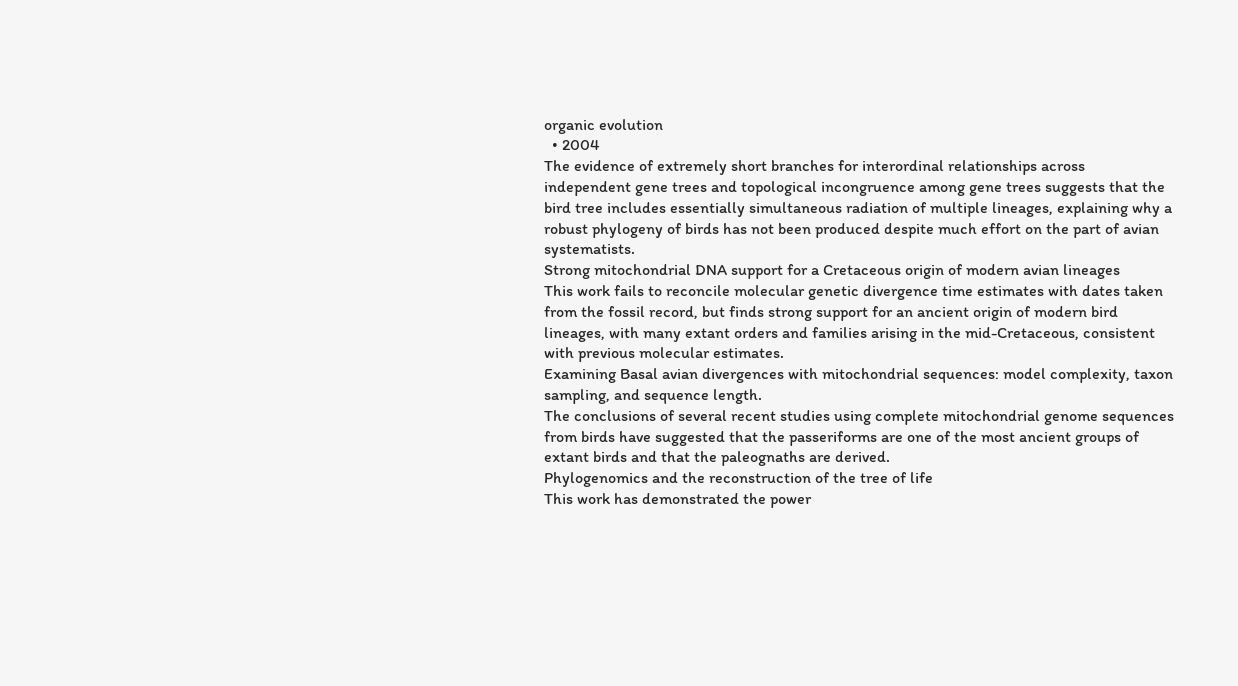organic evolution
  • 2004
The evidence of extremely short branches for interordinal relationships across independent gene trees and topological incongruence among gene trees suggests that the bird tree includes essentially simultaneous radiation of multiple lineages, explaining why a robust phylogeny of birds has not been produced despite much effort on the part of avian systematists.
Strong mitochondrial DNA support for a Cretaceous origin of modern avian lineages
This work fails to reconcile molecular genetic divergence time estimates with dates taken from the fossil record, but finds strong support for an ancient origin of modern bird lineages, with many extant orders and families arising in the mid-Cretaceous, consistent with previous molecular estimates.
Examining Basal avian divergences with mitochondrial sequences: model complexity, taxon sampling, and sequence length.
The conclusions of several recent studies using complete mitochondrial genome sequences from birds have suggested that the passeriforms are one of the most ancient groups of extant birds and that the paleognaths are derived.
Phylogenomics and the reconstruction of the tree of life
This work has demonstrated the power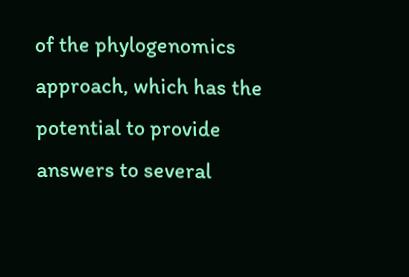of the phylogenomics approach, which has the potential to provide answers to several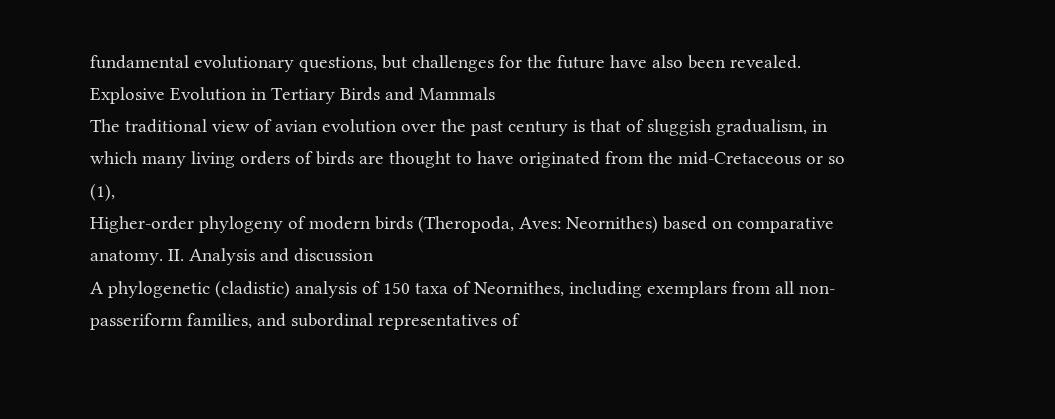fundamental evolutionary questions, but challenges for the future have also been revealed.
Explosive Evolution in Tertiary Birds and Mammals
The traditional view of avian evolution over the past century is that of sluggish gradualism, in which many living orders of birds are thought to have originated from the mid-Cretaceous or so (1),
Higher-order phylogeny of modern birds (Theropoda, Aves: Neornithes) based on comparative anatomy. II. Analysis and discussion
A phylogenetic (cladistic) analysis of 150 taxa of Neornithes, including exemplars from all non-passeriform families, and subordinal representatives of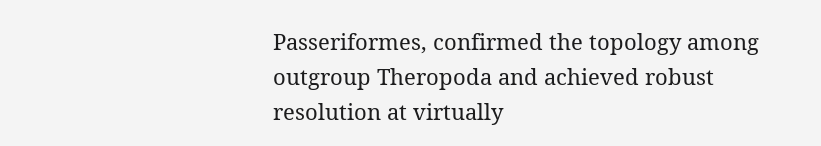Passeriformes, confirmed the topology among outgroup Theropoda and achieved robust resolution at virtually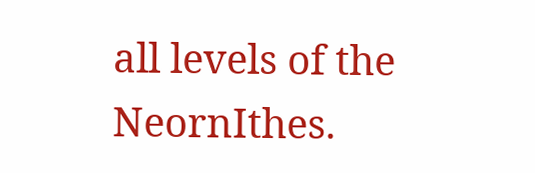all levels of the NeornIthes.